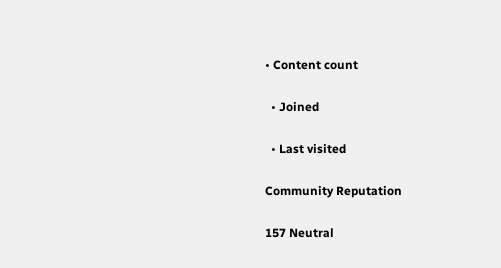• Content count

  • Joined

  • Last visited

Community Reputation

157 Neutral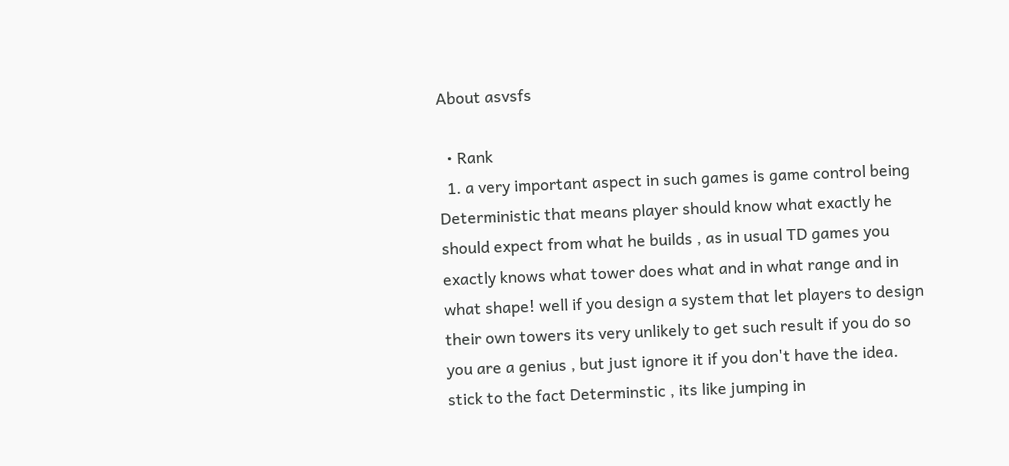About asvsfs

  • Rank
  1. a very important aspect in such games is game control being Deterministic that means player should know what exactly he should expect from what he builds , as in usual TD games you exactly knows what tower does what and in what range and in what shape! well if you design a system that let players to design their own towers its very unlikely to get such result if you do so you are a genius , but just ignore it if you don't have the idea. stick to the fact Determinstic , its like jumping in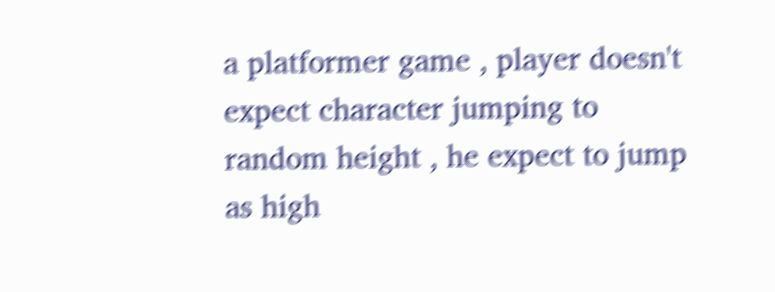a platformer game , player doesn't expect character jumping to random height , he expect to jump as high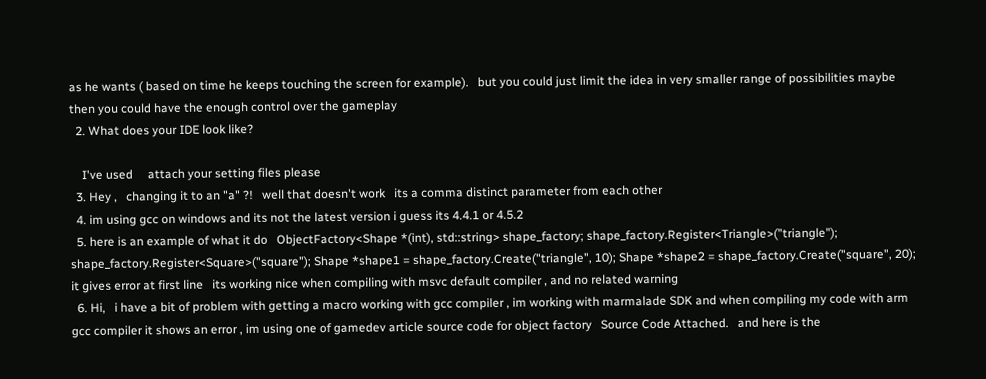as he wants ( based on time he keeps touching the screen for example).   but you could just limit the idea in very smaller range of possibilities maybe then you could have the enough control over the gameplay
  2. What does your IDE look like?

    I've used     attach your setting files please
  3. Hey ,   changing it to an "a" ?!   well that doesn't work   its a comma distinct parameter from each other
  4. im using gcc on windows and its not the latest version i guess its 4.4.1 or 4.5.2
  5. here is an example of what it do   ObjectFactory<Shape *(int), std::string> shape_factory; shape_factory.Register<Triangle>("triangle"); shape_factory.Register<Square>("square"); Shape *shape1 = shape_factory.Create("triangle", 10); Shape *shape2 = shape_factory.Create("square", 20);   it gives error at first line   its working nice when compiling with msvc default compiler , and no related warning
  6. Hi,   i have a bit of problem with getting a macro working with gcc compiler , im working with marmalade SDK and when compiling my code with arm gcc compiler it shows an error , im using one of gamedev article source code for object factory   Source Code Attached.   and here is the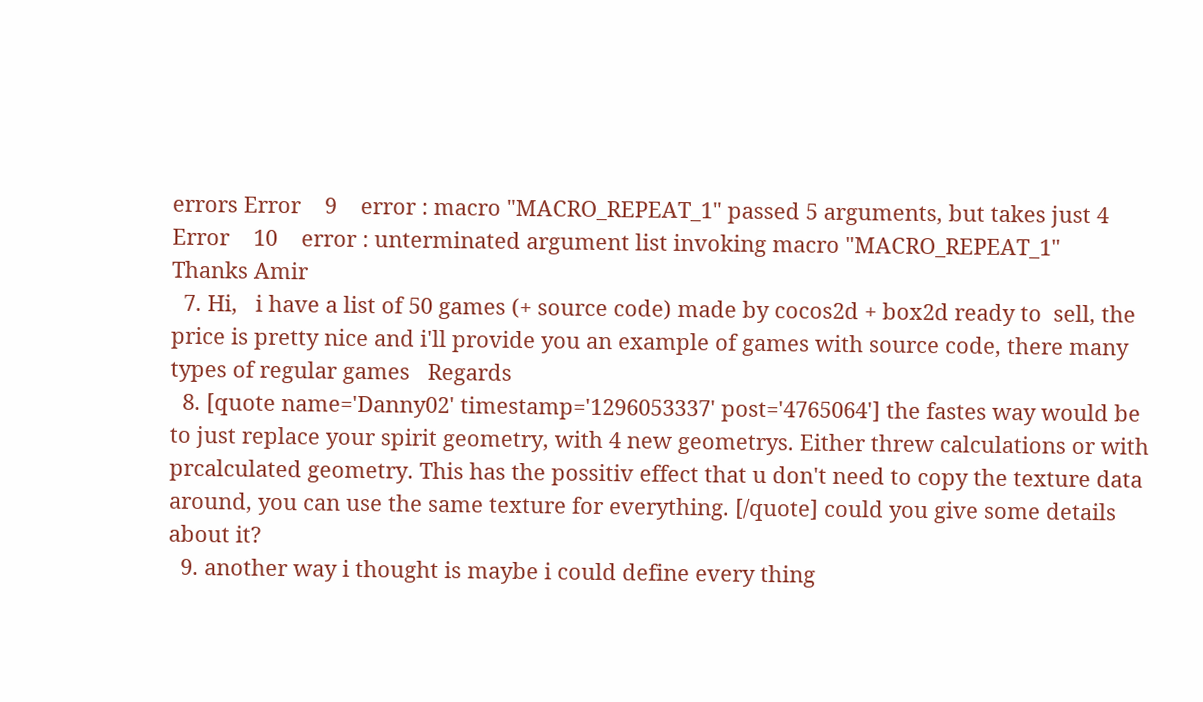errors Error    9    error : macro "MACRO_REPEAT_1" passed 5 arguments, but takes just 4    Error    10    error : unterminated argument list invoking macro "MACRO_REPEAT_1"     Thanks Amir
  7. Hi,   i have a list of 50 games (+ source code) made by cocos2d + box2d ready to  sell, the price is pretty nice and i'll provide you an example of games with source code, there many types of regular games   Regards
  8. [quote name='Danny02' timestamp='1296053337' post='4765064'] the fastes way would be to just replace your spirit geometry, with 4 new geometrys. Either threw calculations or with prcalculated geometry. This has the possitiv effect that u don't need to copy the texture data around, you can use the same texture for everything. [/quote] could you give some details about it?
  9. another way i thought is maybe i could define every thing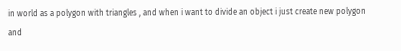in world as a polygon with triangles , and when i want to divide an object i just create new polygon and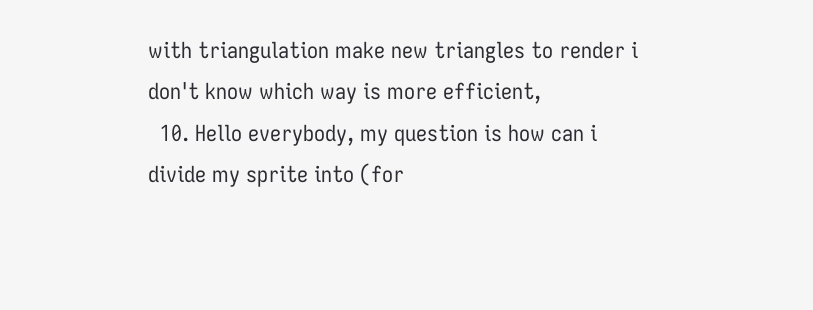with triangulation make new triangles to render i don't know which way is more efficient,
  10. Hello everybody, my question is how can i divide my sprite into (for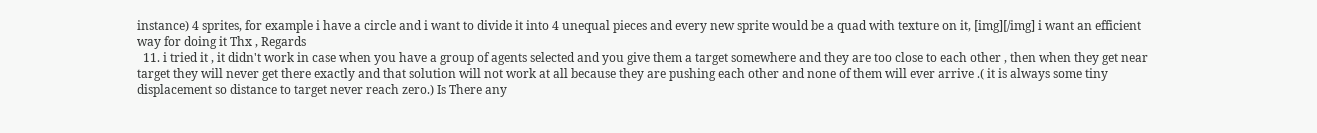instance) 4 sprites, for example i have a circle and i want to divide it into 4 unequal pieces and every new sprite would be a quad with texture on it, [img][/img] i want an efficient way for doing it Thx , Regards
  11. i tried it , it didn't work in case when you have a group of agents selected and you give them a target somewhere and they are too close to each other , then when they get near target they will never get there exactly and that solution will not work at all because they are pushing each other and none of them will ever arrive .( it is always some tiny displacement so distance to target never reach zero.) Is There any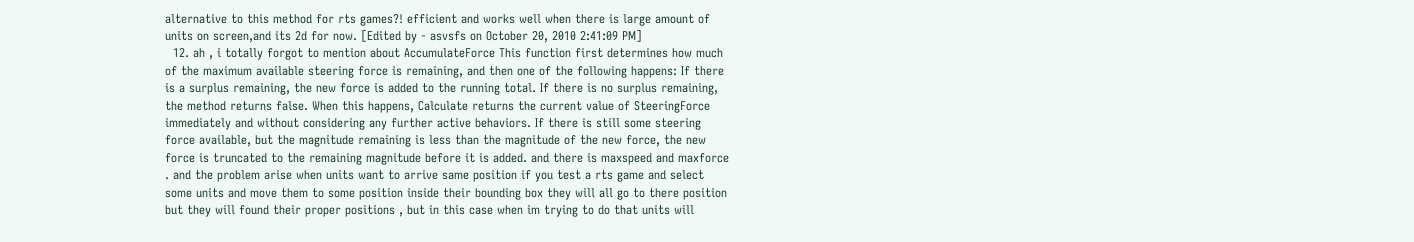alternative to this method for rts games?! efficient and works well when there is large amount of units on screen,and its 2d for now. [Edited by - asvsfs on October 20, 2010 2:41:09 PM]
  12. ah , i totally forgot to mention about AccumulateForce This function first determines how much of the maximum available steering force is remaining, and then one of the following happens: If there is a surplus remaining, the new force is added to the running total. If there is no surplus remaining, the method returns false. When this happens, Calculate returns the current value of SteeringForce immediately and without considering any further active behaviors. If there is still some steering force available, but the magnitude remaining is less than the magnitude of the new force, the new force is truncated to the remaining magnitude before it is added. and there is maxspeed and maxforce . and the problem arise when units want to arrive same position if you test a rts game and select some units and move them to some position inside their bounding box they will all go to there position but they will found their proper positions , but in this case when im trying to do that units will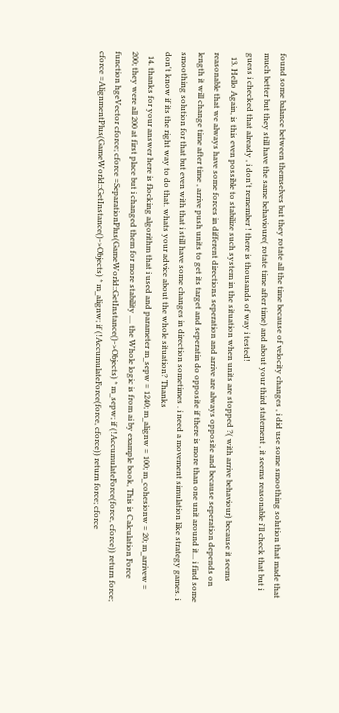found some balance between themselves but they rotate all the time because of velocity changes , i did use some smoothing solution that made that much better but they still have the same behavioure( rotate time after time) and about your third statement , it seems reasonable i'll check that but i guess i checked that already , i don't remember ! there is thousands of way i tested!
  13. Hello Again, is this even possible to stabilize such system in the situation when units are stopped ?( with arrive behaviour) because it seems reasonable that we always have some forces in different directions seperation and arrive are always opposite and because seperation depends on length it will change time after time , arrive push units to get its target and seperatin do opposite if there is more than one unit around it... i find some smoothing solution for that but even with that i still have some changes in direction sometimes . i need a movement simulation like strategy games. i don't know if its the right way to do that. whats your advice about the whole situation? Thanks
  14. thanks for your answer here is flocking algorithm that i used and parameter m_sepw = 1240; m_alignw = 100; m_cohesionw = 20; m_arrivew = 200; they were all 200 at first place but i changed them for more stability .... the Whole logic is from ai by example book, This is Calculation Force function hgeVector cforce; cforce =SeparationPlus(GameWorld::GetInstance()->Objects) * m_sepw; if (!AccumulateForce(force, cforce)) return force; cforce =AlignmentPlus(GameWorld::GetInstance()->Objects) * m_alignw; if (!AccumulateForce(force, cforce)) return force; cforce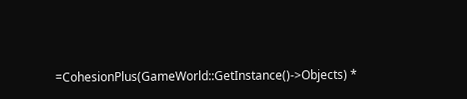=CohesionPlus(GameWorld::GetInstance()->Objects) *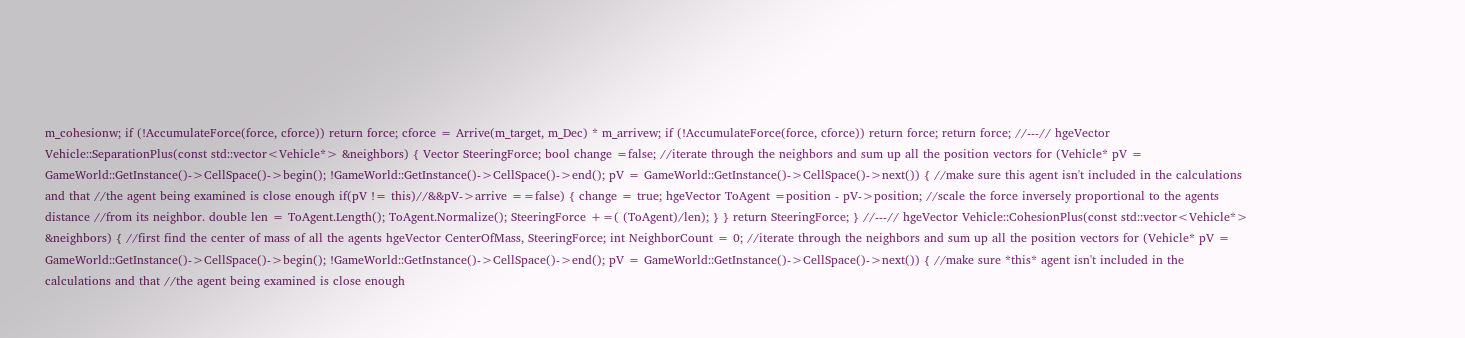m_cohesionw; if (!AccumulateForce(force, cforce)) return force; cforce = Arrive(m_target, m_Dec) * m_arrivew; if (!AccumulateForce(force, cforce)) return force; return force; //---// hgeVector Vehicle::SeparationPlus(const std::vector<Vehicle*> &neighbors) { Vector SteeringForce; bool change =false; //iterate through the neighbors and sum up all the position vectors for (Vehicle* pV = GameWorld::GetInstance()->CellSpace()->begin(); !GameWorld::GetInstance()->CellSpace()->end(); pV = GameWorld::GetInstance()->CellSpace()->next()) { //make sure this agent isn't included in the calculations and that //the agent being examined is close enough if(pV != this)//&&pV->arrive ==false) { change = true; hgeVector ToAgent =position - pV->position; //scale the force inversely proportional to the agents distance //from its neighbor. double len = ToAgent.Length(); ToAgent.Normalize(); SteeringForce +=( (ToAgent)/len); } } return SteeringForce; } //---// hgeVector Vehicle::CohesionPlus(const std::vector<Vehicle*> &neighbors) { //first find the center of mass of all the agents hgeVector CenterOfMass, SteeringForce; int NeighborCount = 0; //iterate through the neighbors and sum up all the position vectors for (Vehicle* pV = GameWorld::GetInstance()->CellSpace()->begin(); !GameWorld::GetInstance()->CellSpace()->end(); pV = GameWorld::GetInstance()->CellSpace()->next()) { //make sure *this* agent isn't included in the calculations and that //the agent being examined is close enough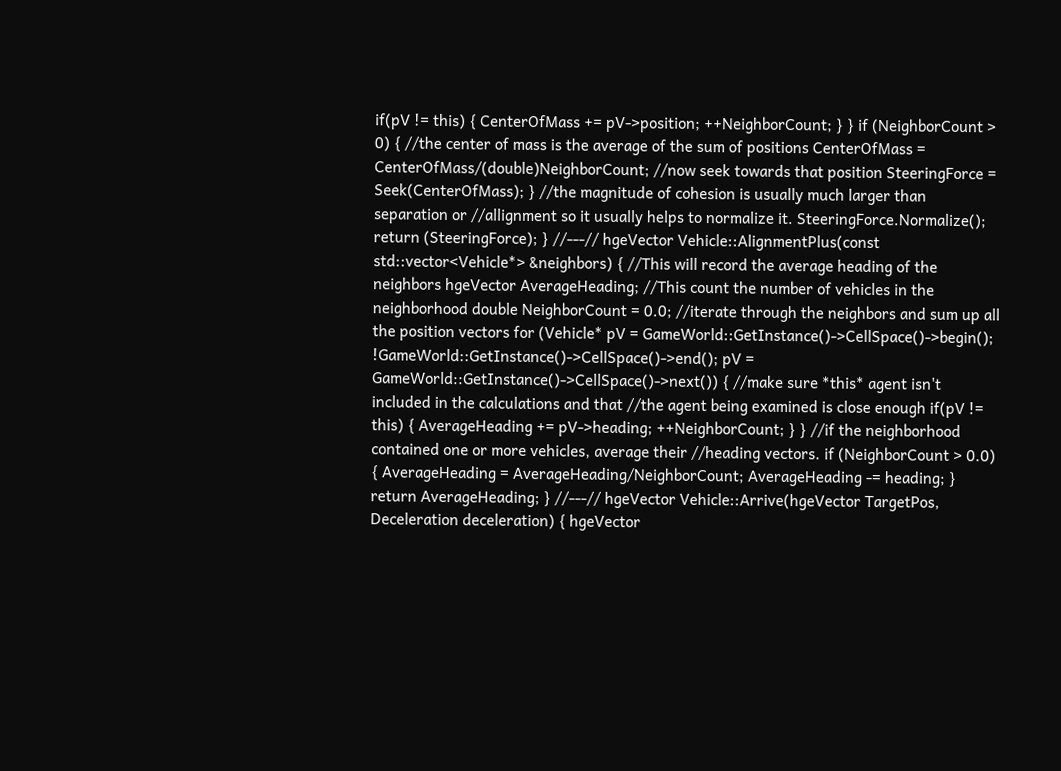if(pV != this) { CenterOfMass += pV->position; ++NeighborCount; } } if (NeighborCount > 0) { //the center of mass is the average of the sum of positions CenterOfMass = CenterOfMass/(double)NeighborCount; //now seek towards that position SteeringForce = Seek(CenterOfMass); } //the magnitude of cohesion is usually much larger than separation or //allignment so it usually helps to normalize it. SteeringForce.Normalize(); return (SteeringForce); } //---// hgeVector Vehicle::AlignmentPlus(const std::vector<Vehicle*> &neighbors) { //This will record the average heading of the neighbors hgeVector AverageHeading; //This count the number of vehicles in the neighborhood double NeighborCount = 0.0; //iterate through the neighbors and sum up all the position vectors for (Vehicle* pV = GameWorld::GetInstance()->CellSpace()->begin(); !GameWorld::GetInstance()->CellSpace()->end(); pV = GameWorld::GetInstance()->CellSpace()->next()) { //make sure *this* agent isn't included in the calculations and that //the agent being examined is close enough if(pV != this) { AverageHeading += pV->heading; ++NeighborCount; } } //if the neighborhood contained one or more vehicles, average their //heading vectors. if (NeighborCount > 0.0) { AverageHeading = AverageHeading/NeighborCount; AverageHeading -= heading; } return AverageHeading; } //---// hgeVector Vehicle::Arrive(hgeVector TargetPos, Deceleration deceleration) { hgeVector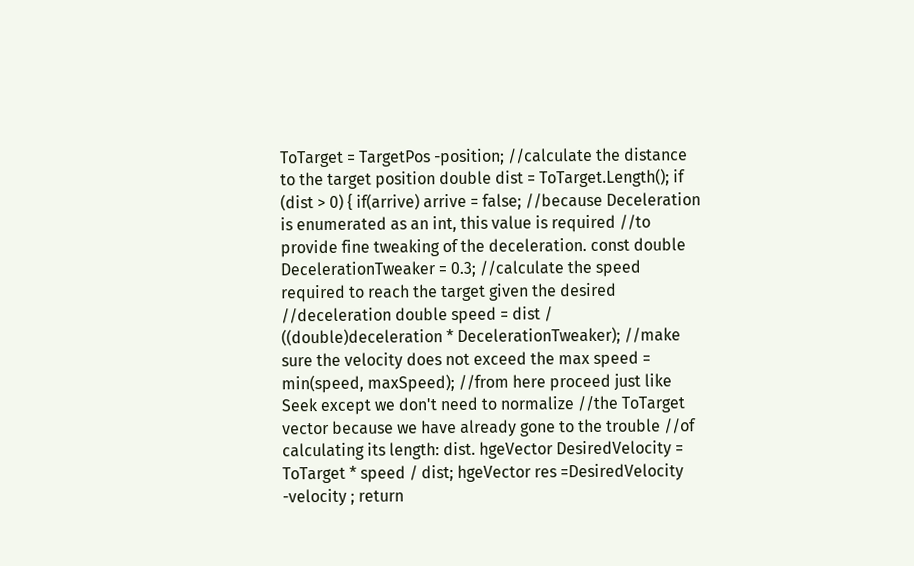ToTarget = TargetPos -position; //calculate the distance to the target position double dist = ToTarget.Length(); if (dist > 0) { if(arrive) arrive = false; //because Deceleration is enumerated as an int, this value is required //to provide fine tweaking of the deceleration. const double DecelerationTweaker = 0.3; //calculate the speed required to reach the target given the desired //deceleration double speed = dist / ((double)deceleration * DecelerationTweaker); //make sure the velocity does not exceed the max speed = min(speed, maxSpeed); //from here proceed just like Seek except we don't need to normalize //the ToTarget vector because we have already gone to the trouble //of calculating its length: dist. hgeVector DesiredVelocity = ToTarget * speed / dist; hgeVector res =DesiredVelocity -velocity ; return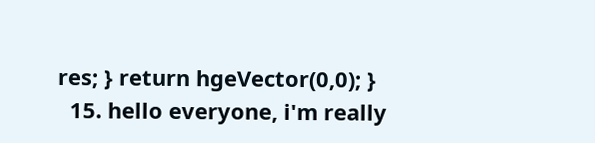res; } return hgeVector(0,0); }
  15. hello everyone, i'm really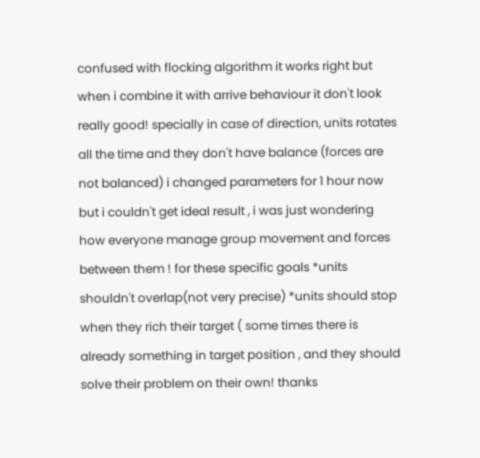confused with flocking algorithm it works right but when i combine it with arrive behaviour it don't look really good! specially in case of direction, units rotates all the time and they don't have balance (forces are not balanced) i changed parameters for 1 hour now but i couldn't get ideal result , i was just wondering how everyone manage group movement and forces between them ! for these specific goals *units shouldn't overlap(not very precise) *units should stop when they rich their target ( some times there is already something in target position , and they should solve their problem on their own! thanks